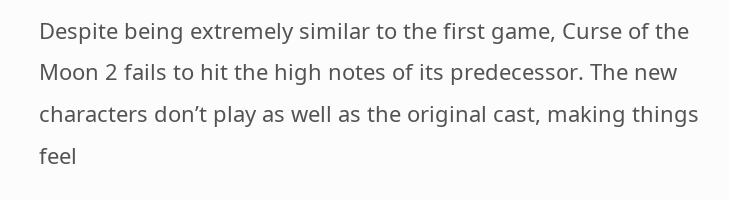Despite being extremely similar to the first game, Curse of the Moon 2 fails to hit the high notes of its predecessor. The new characters don’t play as well as the original cast, making things feel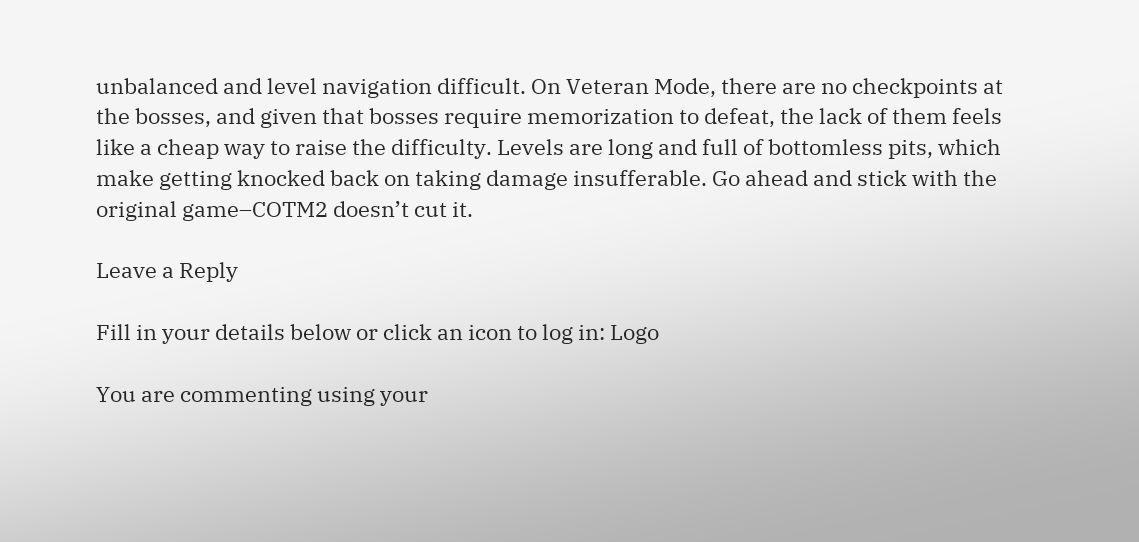unbalanced and level navigation difficult. On Veteran Mode, there are no checkpoints at the bosses, and given that bosses require memorization to defeat, the lack of them feels like a cheap way to raise the difficulty. Levels are long and full of bottomless pits, which make getting knocked back on taking damage insufferable. Go ahead and stick with the original game–COTM2 doesn’t cut it.

Leave a Reply

Fill in your details below or click an icon to log in: Logo

You are commenting using your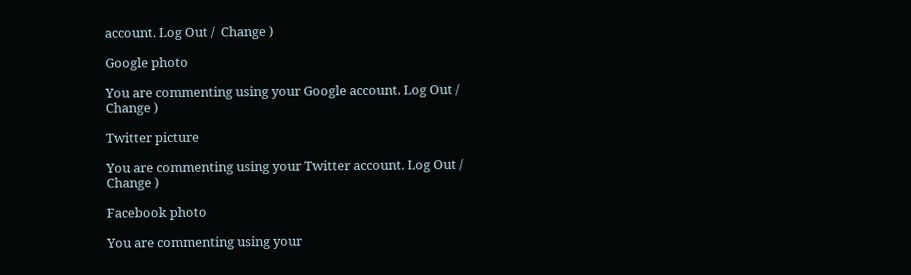account. Log Out /  Change )

Google photo

You are commenting using your Google account. Log Out /  Change )

Twitter picture

You are commenting using your Twitter account. Log Out /  Change )

Facebook photo

You are commenting using your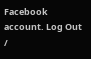Facebook account. Log Out /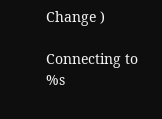Change )

Connecting to %s